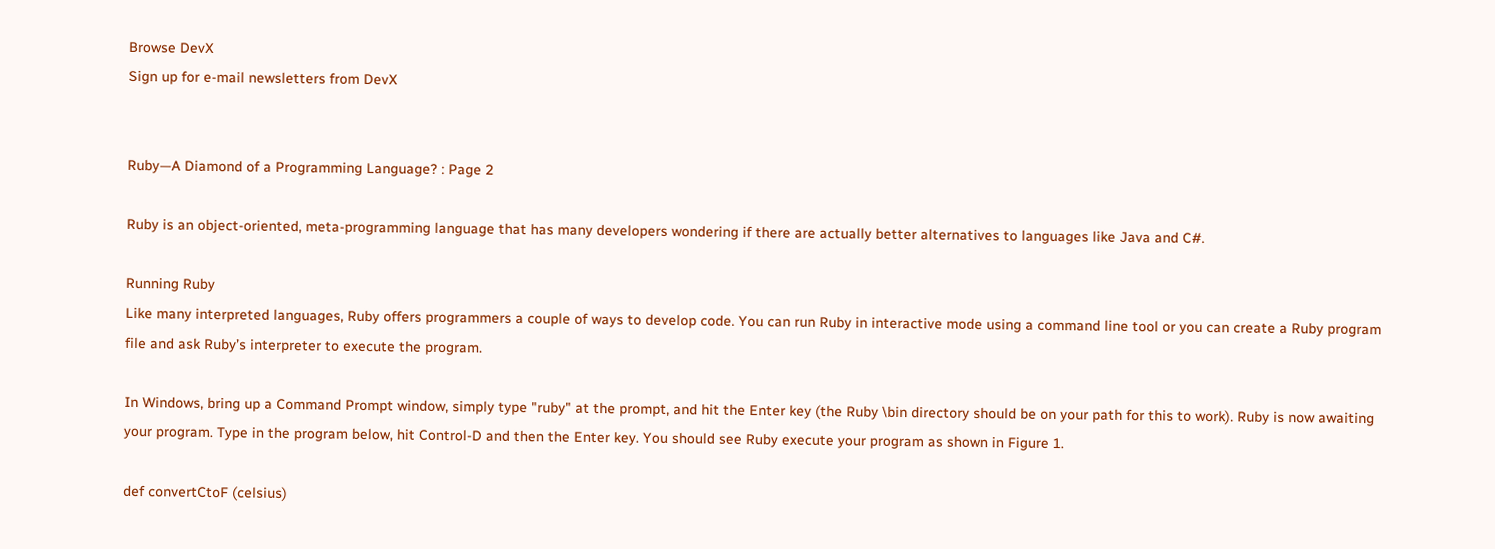Browse DevX
Sign up for e-mail newsletters from DevX


Ruby—A Diamond of a Programming Language? : Page 2

Ruby is an object-oriented, meta-programming language that has many developers wondering if there are actually better alternatives to languages like Java and C#.

Running Ruby
Like many interpreted languages, Ruby offers programmers a couple of ways to develop code. You can run Ruby in interactive mode using a command line tool or you can create a Ruby program file and ask Ruby’s interpreter to execute the program.

In Windows, bring up a Command Prompt window, simply type "ruby" at the prompt, and hit the Enter key (the Ruby \bin directory should be on your path for this to work). Ruby is now awaiting your program. Type in the program below, hit Control-D and then the Enter key. You should see Ruby execute your program as shown in Figure 1.

def convertCtoF (celsius)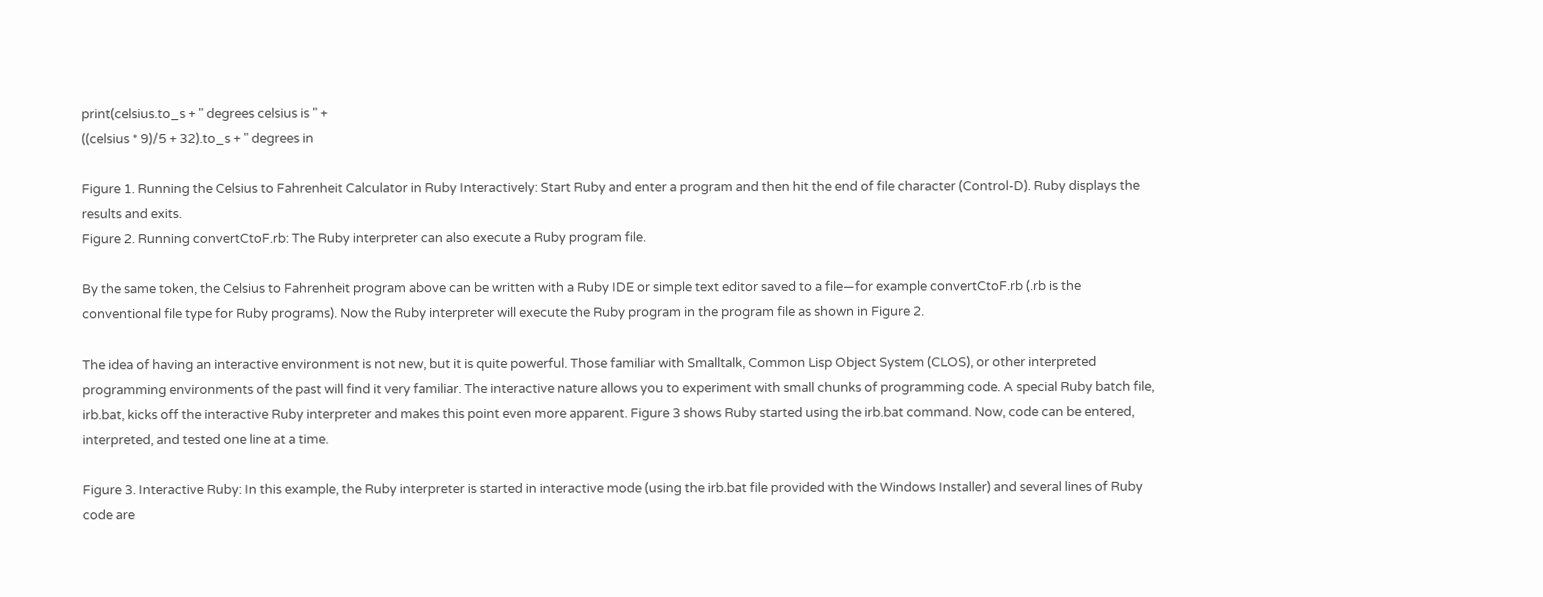print(celsius.to_s + " degrees celsius is " +
((celsius * 9)/5 + 32).to_s + " degrees in

Figure 1. Running the Celsius to Fahrenheit Calculator in Ruby Interactively: Start Ruby and enter a program and then hit the end of file character (Control-D). Ruby displays the results and exits.
Figure 2. Running convertCtoF.rb: The Ruby interpreter can also execute a Ruby program file.

By the same token, the Celsius to Fahrenheit program above can be written with a Ruby IDE or simple text editor saved to a file—for example convertCtoF.rb (.rb is the conventional file type for Ruby programs). Now the Ruby interpreter will execute the Ruby program in the program file as shown in Figure 2.

The idea of having an interactive environment is not new, but it is quite powerful. Those familiar with Smalltalk, Common Lisp Object System (CLOS), or other interpreted programming environments of the past will find it very familiar. The interactive nature allows you to experiment with small chunks of programming code. A special Ruby batch file, irb.bat, kicks off the interactive Ruby interpreter and makes this point even more apparent. Figure 3 shows Ruby started using the irb.bat command. Now, code can be entered, interpreted, and tested one line at a time.

Figure 3. Interactive Ruby: In this example, the Ruby interpreter is started in interactive mode (using the irb.bat file provided with the Windows Installer) and several lines of Ruby code are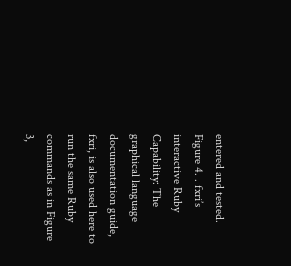entered and tested.
Figure 4. . fxri’s interactive Ruby Capability: The graphical language documentation guide, fxri, is also used here to run the same Ruby commands as in Figure 3,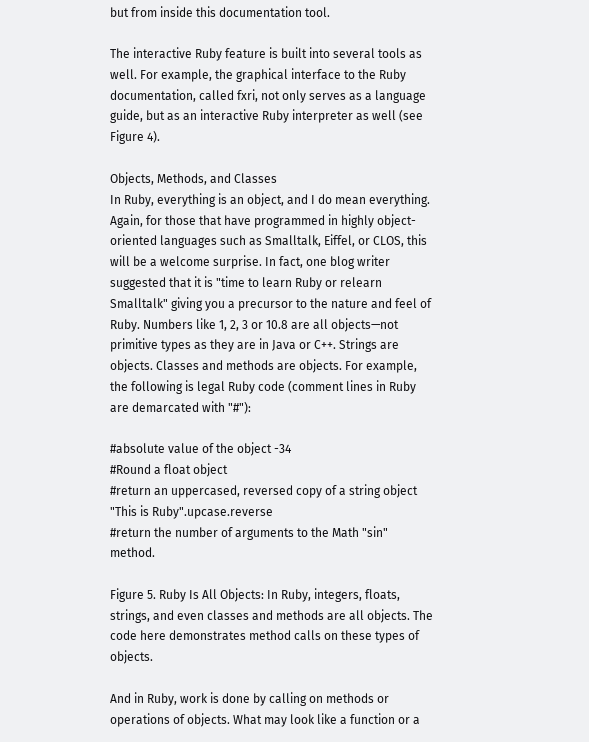but from inside this documentation tool.

The interactive Ruby feature is built into several tools as well. For example, the graphical interface to the Ruby documentation, called fxri, not only serves as a language guide, but as an interactive Ruby interpreter as well (see Figure 4).

Objects, Methods, and Classes
In Ruby, everything is an object, and I do mean everything. Again, for those that have programmed in highly object-oriented languages such as Smalltalk, Eiffel, or CLOS, this will be a welcome surprise. In fact, one blog writer suggested that it is "time to learn Ruby or relearn Smalltalk" giving you a precursor to the nature and feel of Ruby. Numbers like 1, 2, 3 or 10.8 are all objects—not primitive types as they are in Java or C++. Strings are objects. Classes and methods are objects. For example, the following is legal Ruby code (comment lines in Ruby are demarcated with "#"):

#absolute value of the object -34
#Round a float object
#return an uppercased, reversed copy of a string object
"This is Ruby".upcase.reverse
#return the number of arguments to the Math "sin" method.

Figure 5. Ruby Is All Objects: In Ruby, integers, floats, strings, and even classes and methods are all objects. The code here demonstrates method calls on these types of objects.

And in Ruby, work is done by calling on methods or operations of objects. What may look like a function or a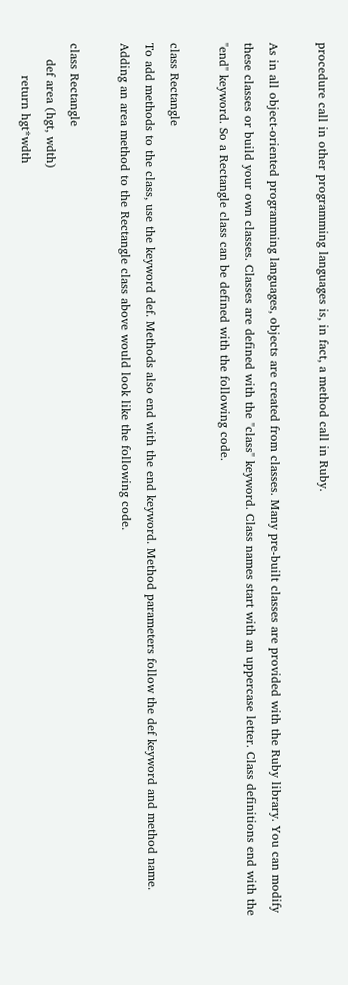procedure call in other programming languages is, in fact, a method call in Ruby.

As in all object-oriented programming languages, objects are created from classes. Many pre-built classes are provided with the Ruby library. You can modify these classes or build your own classes. Classes are defined with the "class" keyword. Class names start with an uppercase letter. Class definitions end with the "end" keyword. So a Rectangle class can be defined with the following code.

class Rectangle
To add methods to the class, use the keyword def. Methods also end with the end keyword. Method parameters follow the def keyword and method name. Adding an area method to the Rectangle class above would look like the following code.

class Rectangle
    def area (hgt, wdth)
        return hgt*wdth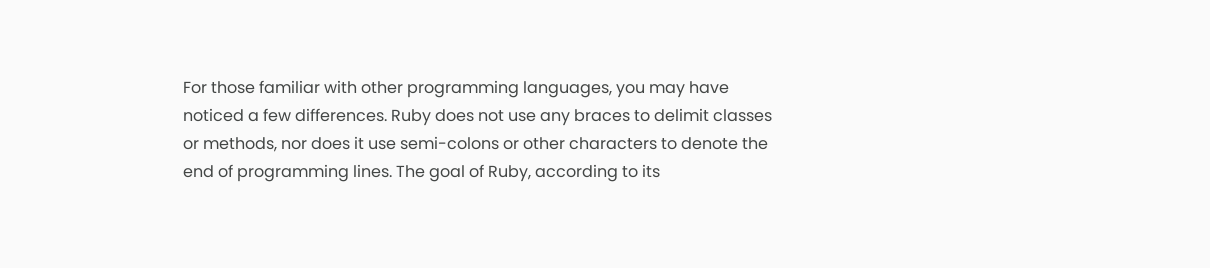For those familiar with other programming languages, you may have noticed a few differences. Ruby does not use any braces to delimit classes or methods, nor does it use semi-colons or other characters to denote the end of programming lines. The goal of Ruby, according to its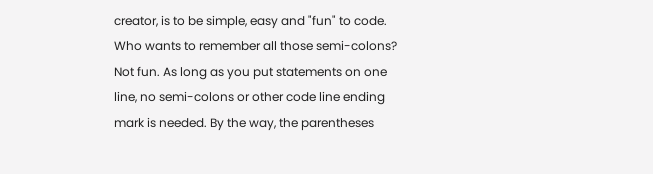creator, is to be simple, easy and "fun" to code. Who wants to remember all those semi-colons? Not fun. As long as you put statements on one line, no semi-colons or other code line ending mark is needed. By the way, the parentheses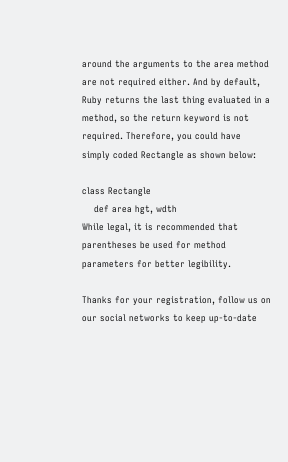around the arguments to the area method are not required either. And by default, Ruby returns the last thing evaluated in a method, so the return keyword is not required. Therefore, you could have simply coded Rectangle as shown below:

class Rectangle
    def area hgt, wdth
While legal, it is recommended that parentheses be used for method parameters for better legibility.

Thanks for your registration, follow us on our social networks to keep up-to-date